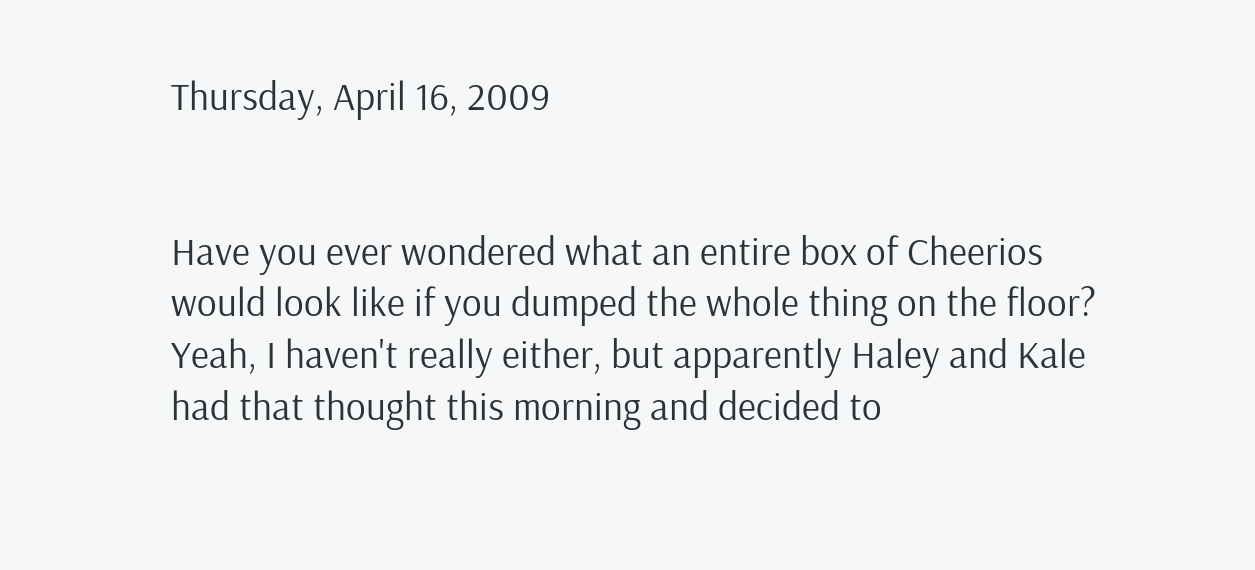Thursday, April 16, 2009


Have you ever wondered what an entire box of Cheerios would look like if you dumped the whole thing on the floor? Yeah, I haven't really either, but apparently Haley and Kale had that thought this morning and decided to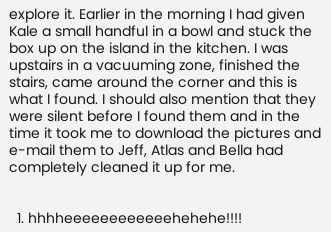explore it. Earlier in the morning I had given Kale a small handful in a bowl and stuck the box up on the island in the kitchen. I was upstairs in a vacuuming zone, finished the stairs, came around the corner and this is what I found. I should also mention that they were silent before I found them and in the time it took me to download the pictures and e-mail them to Jeff, Atlas and Bella had completely cleaned it up for me.


  1. hhhheeeeeeeeeeeehehehe!!!!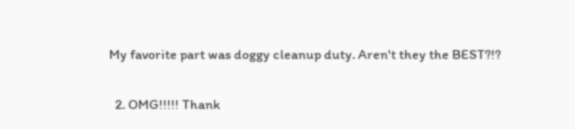My favorite part was doggy cleanup duty. Aren't they the BEST?!?

  2. OMG!!!!! Thank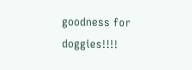goodness for doggies!!!!